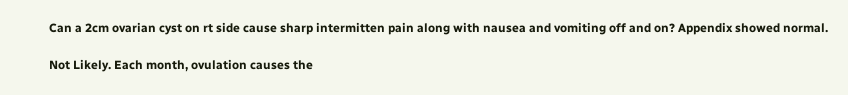Can a 2cm ovarian cyst on rt side cause sharp intermitten pain along with nausea and vomiting off and on? Appendix showed normal.

Not Likely. Each month, ovulation causes the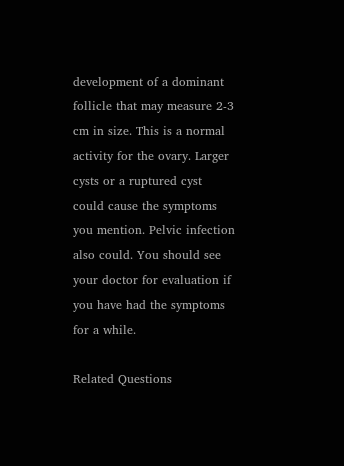development of a dominant follicle that may measure 2-3 cm in size. This is a normal activity for the ovary. Larger cysts or a ruptured cyst could cause the symptoms you mention. Pelvic infection also could. You should see your doctor for evaluation if you have had the symptoms for a while.

Related Questions